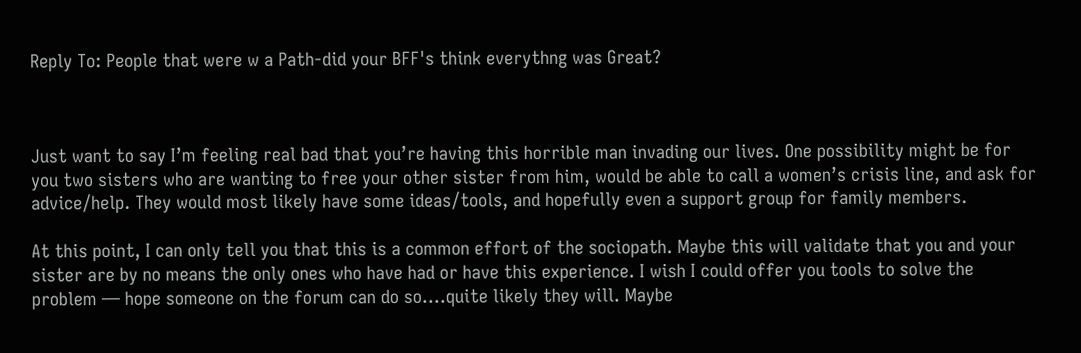Reply To: People that were w a Path-did your BFF's think everythng was Great?



Just want to say I’m feeling real bad that you’re having this horrible man invading our lives. One possibility might be for you two sisters who are wanting to free your other sister from him, would be able to call a women’s crisis line, and ask for advice/help. They would most likely have some ideas/tools, and hopefully even a support group for family members.

At this point, I can only tell you that this is a common effort of the sociopath. Maybe this will validate that you and your sister are by no means the only ones who have had or have this experience. I wish I could offer you tools to solve the problem — hope someone on the forum can do so….quite likely they will. Maybe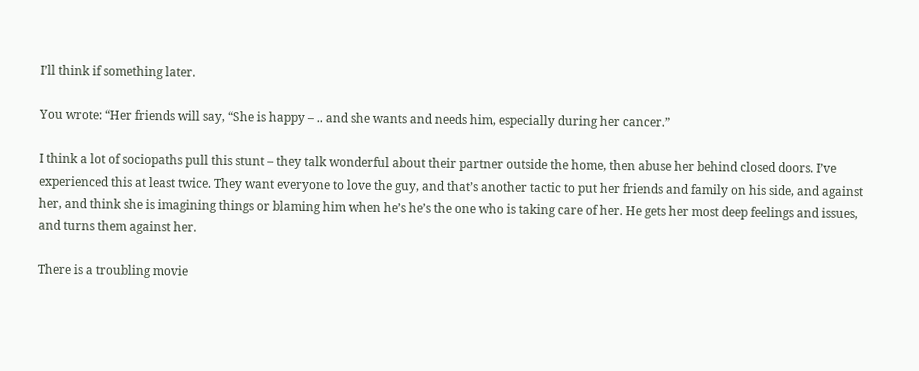I’ll think if something later.

You wrote: “Her friends will say, “She is happy – .. and she wants and needs him, especially during her cancer.”

I think a lot of sociopaths pull this stunt – they talk wonderful about their partner outside the home, then abuse her behind closed doors. I’ve experienced this at least twice. They want everyone to love the guy, and that’s another tactic to put her friends and family on his side, and against her, and think she is imagining things or blaming him when he’s he’s the one who is taking care of her. He gets her most deep feelings and issues, and turns them against her.

There is a troubling movie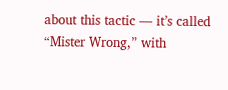about this tactic — it’s called “Mister Wrong,” with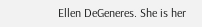Ellen DeGeneres. She is her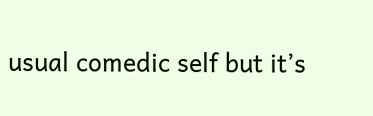usual comedic self but it’s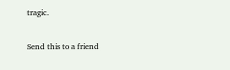tragic.

Send this to a friend